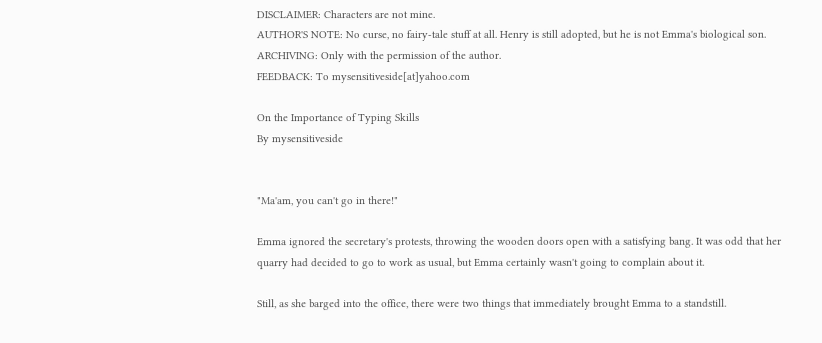DISCLAIMER: Characters are not mine.
AUTHOR'S NOTE: No curse, no fairy-tale stuff at all. Henry is still adopted, but he is not Emma's biological son.
ARCHIVING: Only with the permission of the author.
FEEDBACK: To mysensitiveside[at]yahoo.com

On the Importance of Typing Skills
By mysensitiveside


"Ma'am, you can't go in there!"

Emma ignored the secretary's protests, throwing the wooden doors open with a satisfying bang. It was odd that her quarry had decided to go to work as usual, but Emma certainly wasn't going to complain about it.

Still, as she barged into the office, there were two things that immediately brought Emma to a standstill.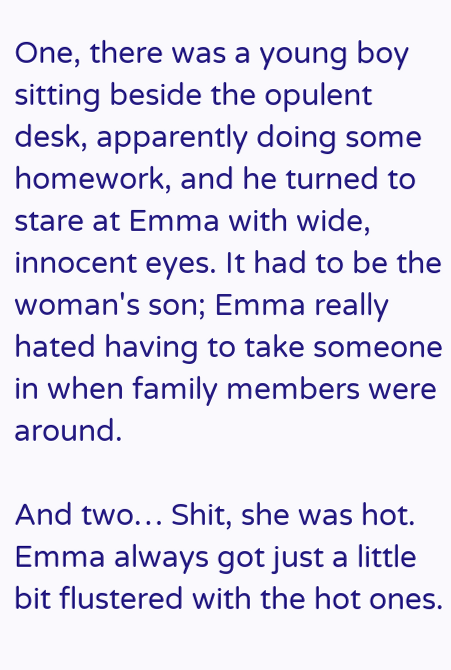One, there was a young boy sitting beside the opulent desk, apparently doing some homework, and he turned to stare at Emma with wide, innocent eyes. It had to be the woman's son; Emma really hated having to take someone in when family members were around.

And two… Shit, she was hot. Emma always got just a little bit flustered with the hot ones.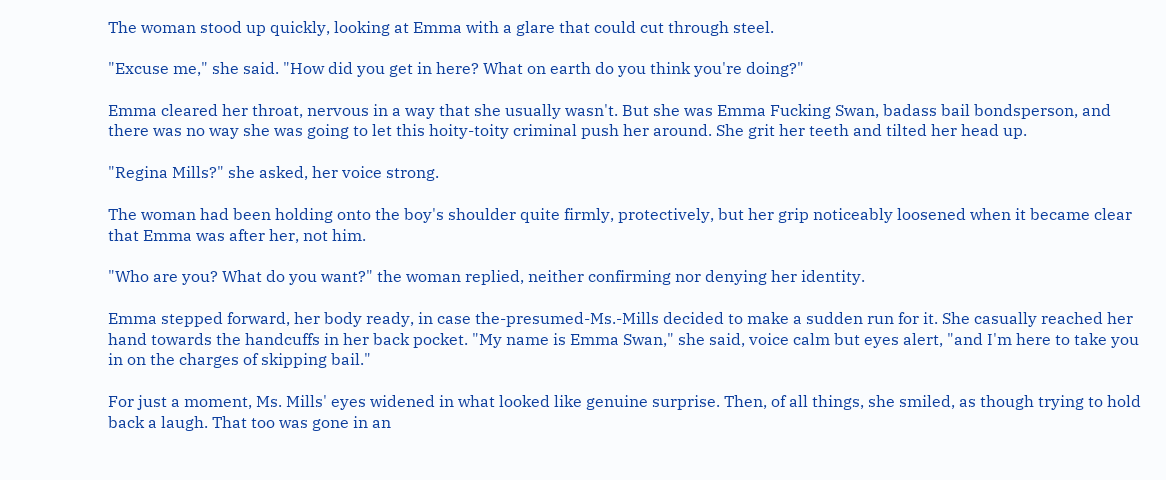The woman stood up quickly, looking at Emma with a glare that could cut through steel.

"Excuse me," she said. "How did you get in here? What on earth do you think you're doing?"

Emma cleared her throat, nervous in a way that she usually wasn't. But she was Emma Fucking Swan, badass bail bondsperson, and there was no way she was going to let this hoity-toity criminal push her around. She grit her teeth and tilted her head up.

"Regina Mills?" she asked, her voice strong.

The woman had been holding onto the boy's shoulder quite firmly, protectively, but her grip noticeably loosened when it became clear that Emma was after her, not him.

"Who are you? What do you want?" the woman replied, neither confirming nor denying her identity.

Emma stepped forward, her body ready, in case the-presumed-Ms.-Mills decided to make a sudden run for it. She casually reached her hand towards the handcuffs in her back pocket. "My name is Emma Swan," she said, voice calm but eyes alert, "and I'm here to take you in on the charges of skipping bail."

For just a moment, Ms. Mills' eyes widened in what looked like genuine surprise. Then, of all things, she smiled, as though trying to hold back a laugh. That too was gone in an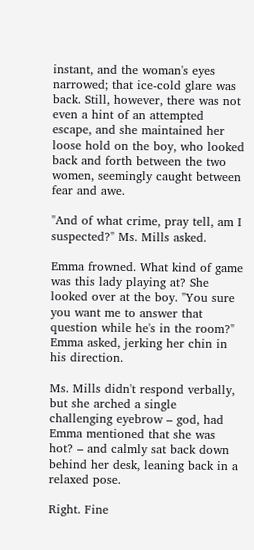instant, and the woman's eyes narrowed; that ice-cold glare was back. Still, however, there was not even a hint of an attempted escape, and she maintained her loose hold on the boy, who looked back and forth between the two women, seemingly caught between fear and awe.

"And of what crime, pray tell, am I suspected?" Ms. Mills asked.

Emma frowned. What kind of game was this lady playing at? She looked over at the boy. "You sure you want me to answer that question while he's in the room?" Emma asked, jerking her chin in his direction.

Ms. Mills didn't respond verbally, but she arched a single challenging eyebrow – god, had Emma mentioned that she was hot? – and calmly sat back down behind her desk, leaning back in a relaxed pose.

Right. Fine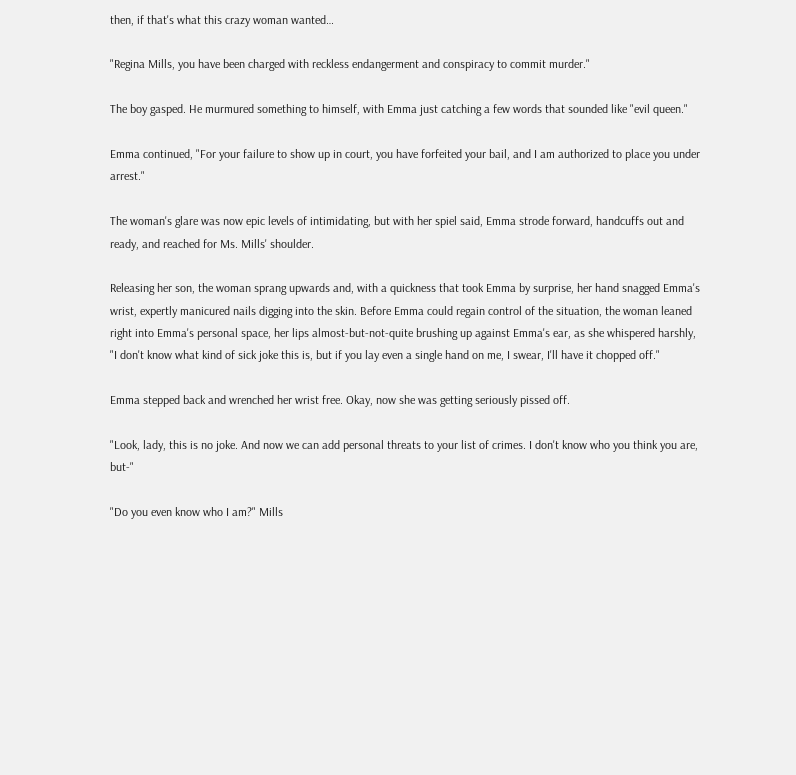then, if that's what this crazy woman wanted…

"Regina Mills, you have been charged with reckless endangerment and conspiracy to commit murder."

The boy gasped. He murmured something to himself, with Emma just catching a few words that sounded like "evil queen."

Emma continued, "For your failure to show up in court, you have forfeited your bail, and I am authorized to place you under arrest."

The woman's glare was now epic levels of intimidating, but with her spiel said, Emma strode forward, handcuffs out and ready, and reached for Ms. Mills' shoulder.

Releasing her son, the woman sprang upwards and, with a quickness that took Emma by surprise, her hand snagged Emma's wrist, expertly manicured nails digging into the skin. Before Emma could regain control of the situation, the woman leaned right into Emma's personal space, her lips almost-but-not-quite brushing up against Emma's ear, as she whispered harshly, "I don't know what kind of sick joke this is, but if you lay even a single hand on me, I swear, I'll have it chopped off."

Emma stepped back and wrenched her wrist free. Okay, now she was getting seriously pissed off.

"Look, lady, this is no joke. And now we can add personal threats to your list of crimes. I don't know who you think you are, but-"

"Do you even know who I am?" Mills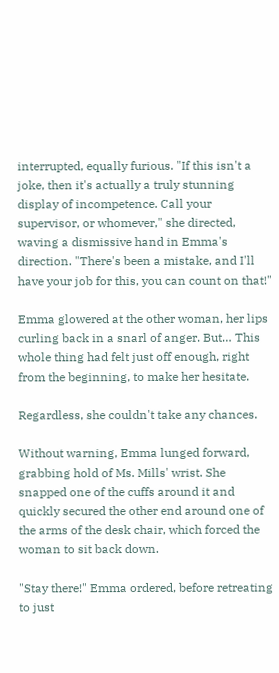interrupted, equally furious. "If this isn't a joke, then it's actually a truly stunning display of incompetence. Call your supervisor, or whomever," she directed, waving a dismissive hand in Emma's direction. "There's been a mistake, and I'll have your job for this, you can count on that!"

Emma glowered at the other woman, her lips curling back in a snarl of anger. But… This whole thing had felt just off enough, right from the beginning, to make her hesitate.

Regardless, she couldn't take any chances.

Without warning, Emma lunged forward, grabbing hold of Ms. Mills' wrist. She snapped one of the cuffs around it and quickly secured the other end around one of the arms of the desk chair, which forced the woman to sit back down.

"Stay there!" Emma ordered, before retreating to just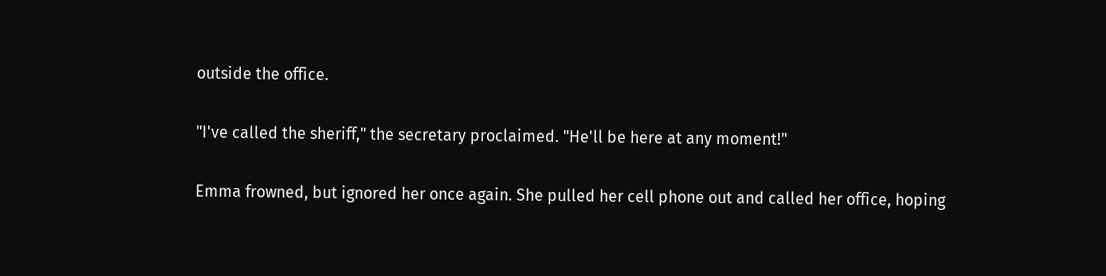outside the office.

"I've called the sheriff," the secretary proclaimed. "He'll be here at any moment!"

Emma frowned, but ignored her once again. She pulled her cell phone out and called her office, hoping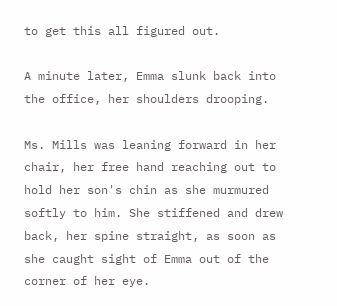to get this all figured out.

A minute later, Emma slunk back into the office, her shoulders drooping.

Ms. Mills was leaning forward in her chair, her free hand reaching out to hold her son's chin as she murmured softly to him. She stiffened and drew back, her spine straight, as soon as she caught sight of Emma out of the corner of her eye.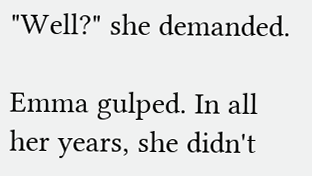"Well?" she demanded.

Emma gulped. In all her years, she didn't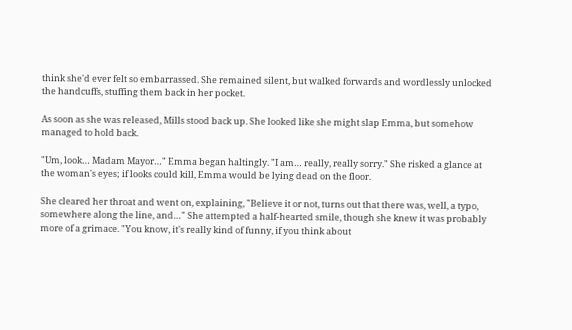think she'd ever felt so embarrassed. She remained silent, but walked forwards and wordlessly unlocked the handcuffs, stuffing them back in her pocket.

As soon as she was released, Mills stood back up. She looked like she might slap Emma, but somehow managed to hold back.

"Um, look… Madam Mayor…" Emma began haltingly. "I am… really, really sorry." She risked a glance at the woman's eyes; if looks could kill, Emma would be lying dead on the floor.

She cleared her throat and went on, explaining, "Believe it or not, turns out that there was, well, a typo, somewhere along the line, and…" She attempted a half-hearted smile, though she knew it was probably more of a grimace. "You know, it's really kind of funny, if you think about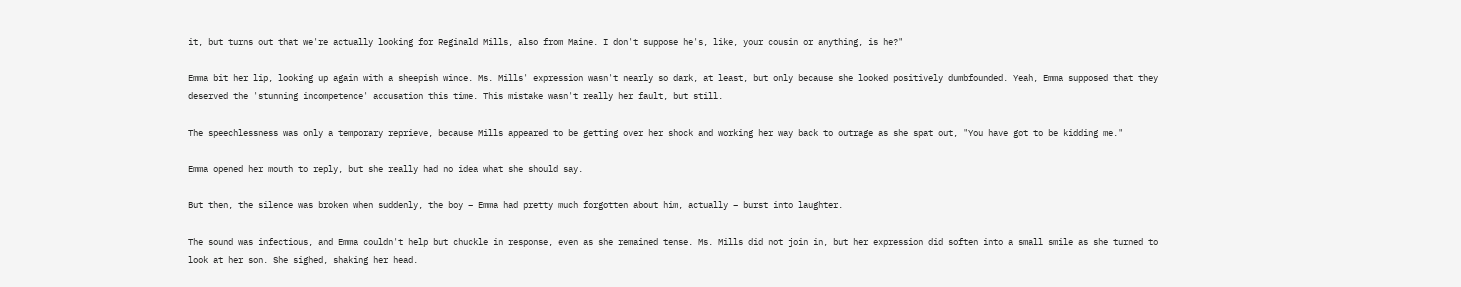it, but turns out that we're actually looking for Reginald Mills, also from Maine. I don't suppose he's, like, your cousin or anything, is he?"

Emma bit her lip, looking up again with a sheepish wince. Ms. Mills' expression wasn't nearly so dark, at least, but only because she looked positively dumbfounded. Yeah, Emma supposed that they deserved the 'stunning incompetence' accusation this time. This mistake wasn't really her fault, but still.

The speechlessness was only a temporary reprieve, because Mills appeared to be getting over her shock and working her way back to outrage as she spat out, "You have got to be kidding me."

Emma opened her mouth to reply, but she really had no idea what she should say.

But then, the silence was broken when suddenly, the boy – Emma had pretty much forgotten about him, actually – burst into laughter.

The sound was infectious, and Emma couldn't help but chuckle in response, even as she remained tense. Ms. Mills did not join in, but her expression did soften into a small smile as she turned to look at her son. She sighed, shaking her head.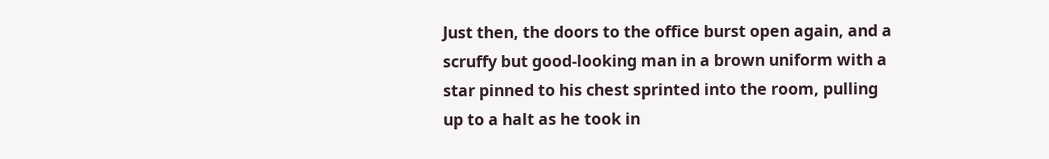Just then, the doors to the office burst open again, and a scruffy but good-looking man in a brown uniform with a star pinned to his chest sprinted into the room, pulling up to a halt as he took in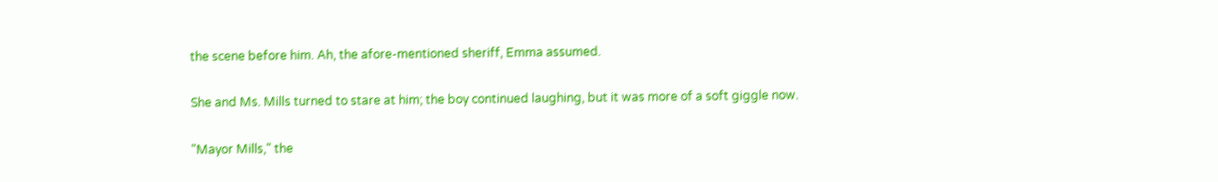the scene before him. Ah, the afore-mentioned sheriff, Emma assumed.

She and Ms. Mills turned to stare at him; the boy continued laughing, but it was more of a soft giggle now.

"Mayor Mills," the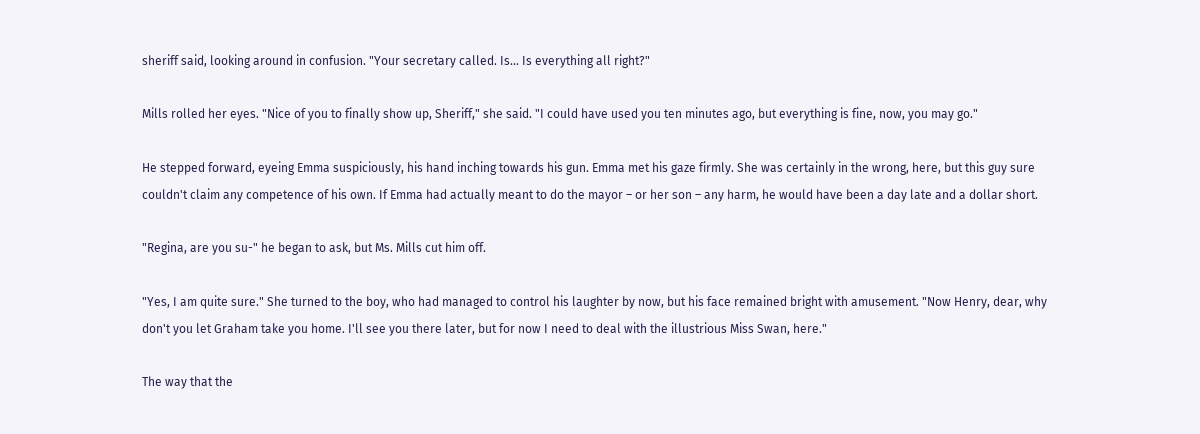sheriff said, looking around in confusion. "Your secretary called. Is… Is everything all right?"

Mills rolled her eyes. "Nice of you to finally show up, Sheriff," she said. "I could have used you ten minutes ago, but everything is fine, now, you may go."

He stepped forward, eyeing Emma suspiciously, his hand inching towards his gun. Emma met his gaze firmly. She was certainly in the wrong, here, but this guy sure couldn't claim any competence of his own. If Emma had actually meant to do the mayor – or her son – any harm, he would have been a day late and a dollar short.

"Regina, are you su-" he began to ask, but Ms. Mills cut him off.

"Yes, I am quite sure." She turned to the boy, who had managed to control his laughter by now, but his face remained bright with amusement. "Now Henry, dear, why don't you let Graham take you home. I'll see you there later, but for now I need to deal with the illustrious Miss Swan, here."

The way that the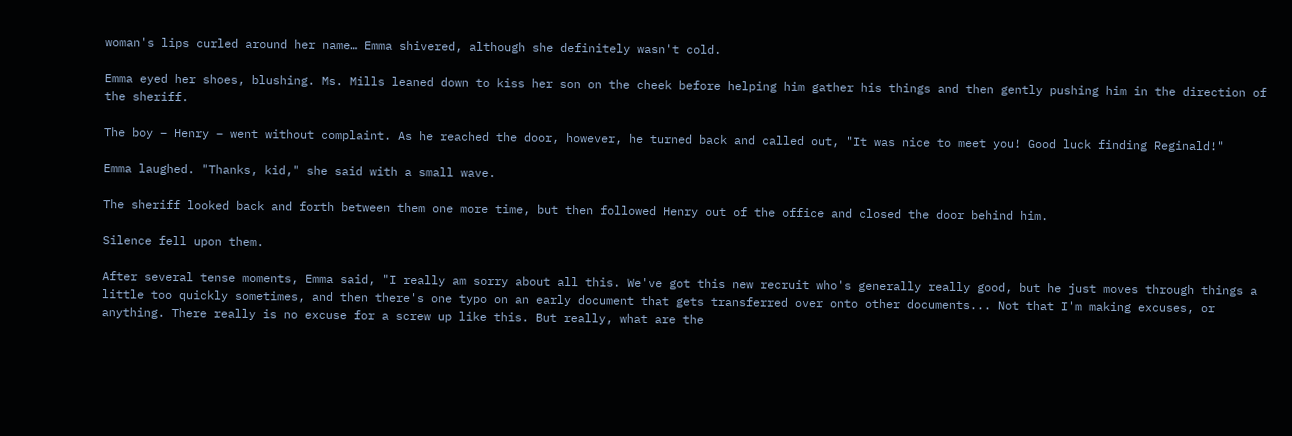woman's lips curled around her name… Emma shivered, although she definitely wasn't cold.

Emma eyed her shoes, blushing. Ms. Mills leaned down to kiss her son on the cheek before helping him gather his things and then gently pushing him in the direction of the sheriff.

The boy – Henry – went without complaint. As he reached the door, however, he turned back and called out, "It was nice to meet you! Good luck finding Reginald!"

Emma laughed. "Thanks, kid," she said with a small wave.

The sheriff looked back and forth between them one more time, but then followed Henry out of the office and closed the door behind him.

Silence fell upon them.

After several tense moments, Emma said, "I really am sorry about all this. We've got this new recruit who's generally really good, but he just moves through things a little too quickly sometimes, and then there's one typo on an early document that gets transferred over onto other documents... Not that I'm making excuses, or anything. There really is no excuse for a screw up like this. But really, what are the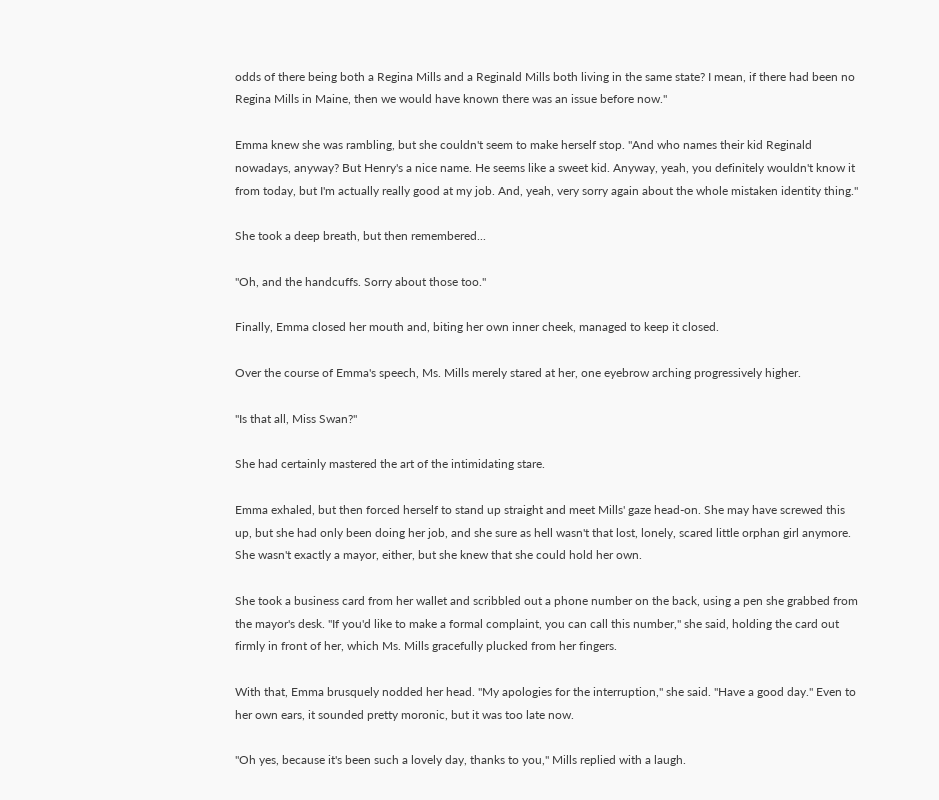odds of there being both a Regina Mills and a Reginald Mills both living in the same state? I mean, if there had been no Regina Mills in Maine, then we would have known there was an issue before now."

Emma knew she was rambling, but she couldn't seem to make herself stop. "And who names their kid Reginald nowadays, anyway? But Henry's a nice name. He seems like a sweet kid. Anyway, yeah, you definitely wouldn't know it from today, but I'm actually really good at my job. And, yeah, very sorry again about the whole mistaken identity thing."

She took a deep breath, but then remembered...

"Oh, and the handcuffs. Sorry about those too."

Finally, Emma closed her mouth and, biting her own inner cheek, managed to keep it closed.

Over the course of Emma's speech, Ms. Mills merely stared at her, one eyebrow arching progressively higher.

"Is that all, Miss Swan?"

She had certainly mastered the art of the intimidating stare.

Emma exhaled, but then forced herself to stand up straight and meet Mills' gaze head-on. She may have screwed this up, but she had only been doing her job, and she sure as hell wasn't that lost, lonely, scared little orphan girl anymore. She wasn't exactly a mayor, either, but she knew that she could hold her own.

She took a business card from her wallet and scribbled out a phone number on the back, using a pen she grabbed from the mayor's desk. "If you'd like to make a formal complaint, you can call this number," she said, holding the card out firmly in front of her, which Ms. Mills gracefully plucked from her fingers.

With that, Emma brusquely nodded her head. "My apologies for the interruption," she said. "Have a good day." Even to her own ears, it sounded pretty moronic, but it was too late now.

"Oh yes, because it's been such a lovely day, thanks to you," Mills replied with a laugh.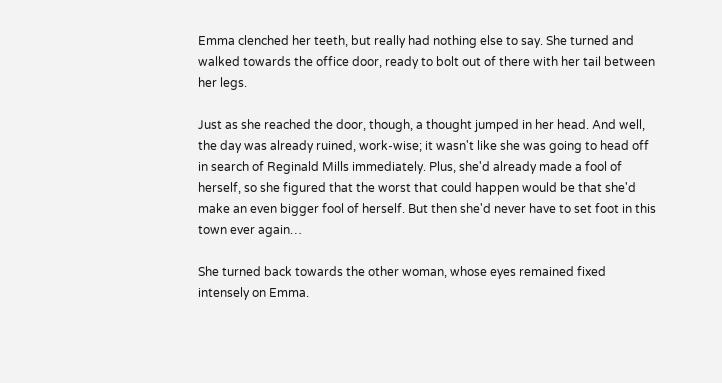Emma clenched her teeth, but really had nothing else to say. She turned and walked towards the office door, ready to bolt out of there with her tail between her legs.

Just as she reached the door, though, a thought jumped in her head. And well, the day was already ruined, work-wise; it wasn't like she was going to head off in search of Reginald Mills immediately. Plus, she'd already made a fool of herself, so she figured that the worst that could happen would be that she'd make an even bigger fool of herself. But then she'd never have to set foot in this town ever again…

She turned back towards the other woman, whose eyes remained fixed intensely on Emma.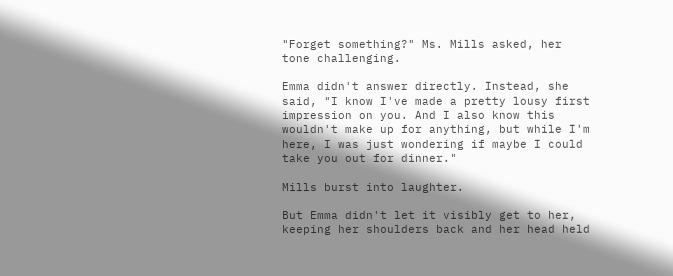"Forget something?" Ms. Mills asked, her tone challenging.

Emma didn't answer directly. Instead, she said, "I know I've made a pretty lousy first impression on you. And I also know this wouldn't make up for anything, but while I'm here, I was just wondering if maybe I could take you out for dinner."

Mills burst into laughter.

But Emma didn't let it visibly get to her, keeping her shoulders back and her head held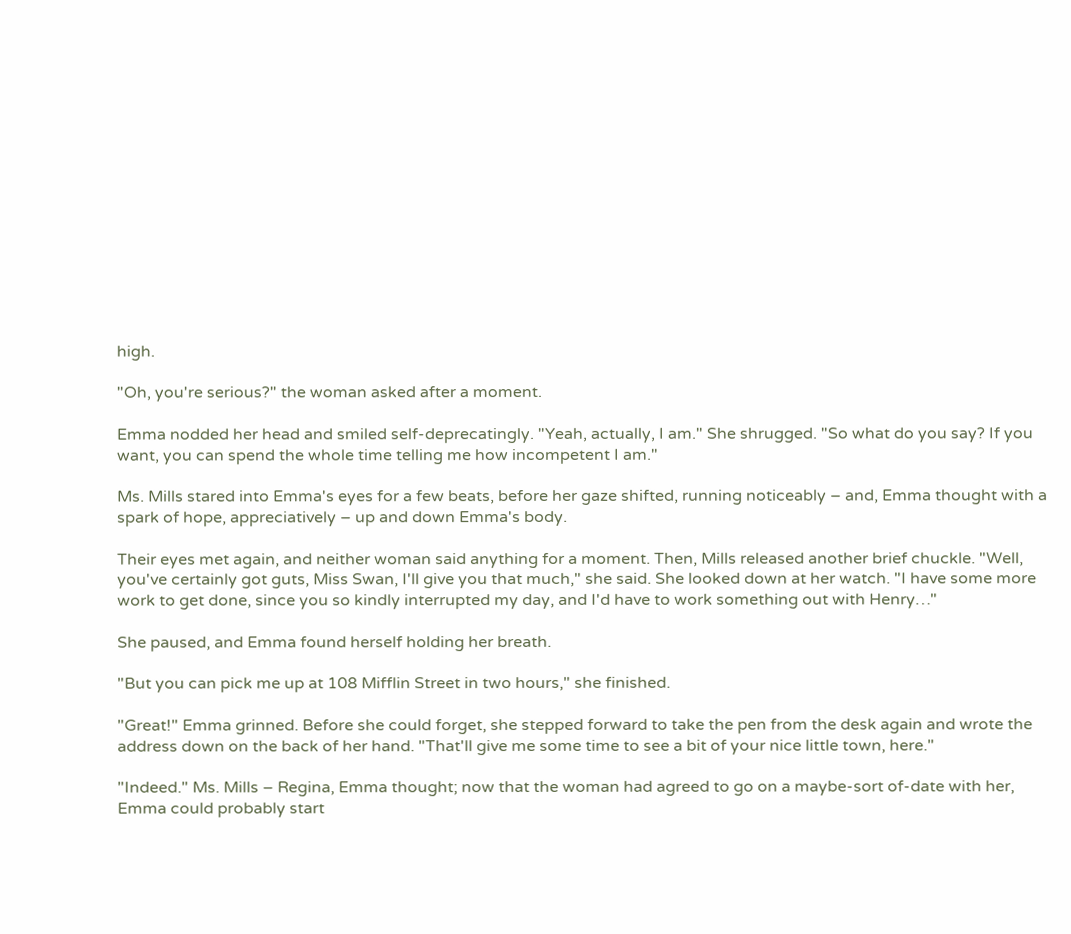high.

"Oh, you're serious?" the woman asked after a moment.

Emma nodded her head and smiled self-deprecatingly. "Yeah, actually, I am." She shrugged. "So what do you say? If you want, you can spend the whole time telling me how incompetent I am."

Ms. Mills stared into Emma's eyes for a few beats, before her gaze shifted, running noticeably – and, Emma thought with a spark of hope, appreciatively – up and down Emma's body.

Their eyes met again, and neither woman said anything for a moment. Then, Mills released another brief chuckle. "Well, you've certainly got guts, Miss Swan, I'll give you that much," she said. She looked down at her watch. "I have some more work to get done, since you so kindly interrupted my day, and I'd have to work something out with Henry…"

She paused, and Emma found herself holding her breath.

"But you can pick me up at 108 Mifflin Street in two hours," she finished.

"Great!" Emma grinned. Before she could forget, she stepped forward to take the pen from the desk again and wrote the address down on the back of her hand. "That'll give me some time to see a bit of your nice little town, here."

"Indeed." Ms. Mills – Regina, Emma thought; now that the woman had agreed to go on a maybe-sort of-date with her, Emma could probably start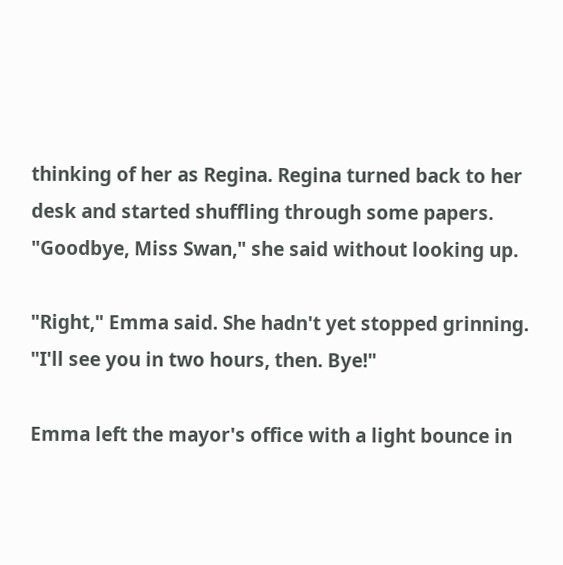thinking of her as Regina. Regina turned back to her desk and started shuffling through some papers. "Goodbye, Miss Swan," she said without looking up.

"Right," Emma said. She hadn't yet stopped grinning. "I'll see you in two hours, then. Bye!"

Emma left the mayor's office with a light bounce in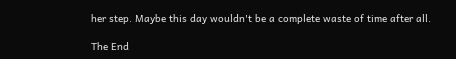her step. Maybe this day wouldn't be a complete waste of time after all.

The End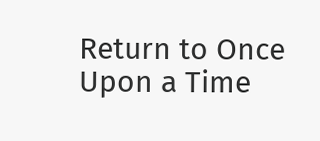Return to Once Upon a Time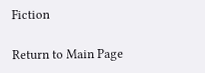Fiction

Return to Main Page